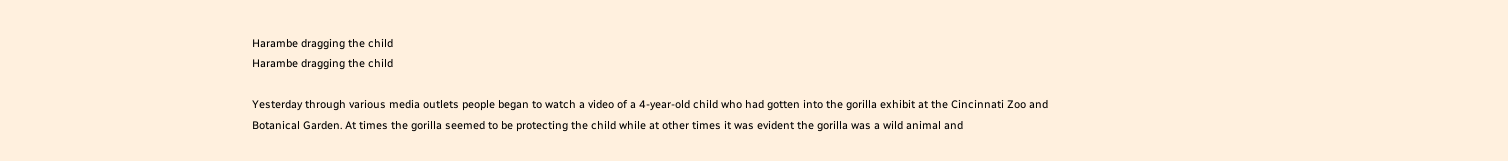Harambe dragging the child
Harambe dragging the child

Yesterday through various media outlets people began to watch a video of a 4-year-old child who had gotten into the gorilla exhibit at the Cincinnati Zoo and Botanical Garden. At times the gorilla seemed to be protecting the child while at other times it was evident the gorilla was a wild animal and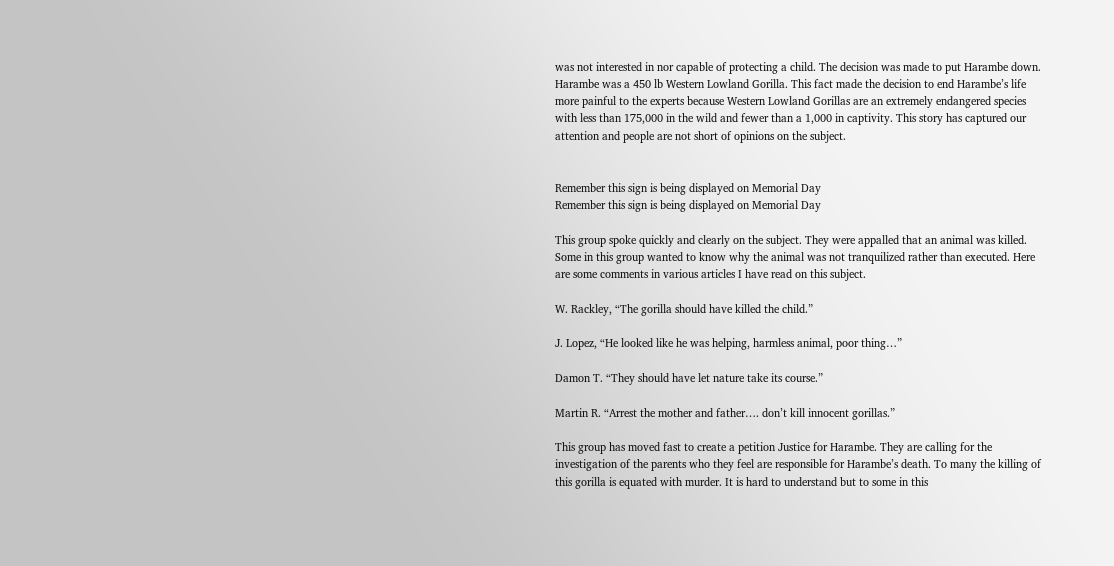was not interested in nor capable of protecting a child. The decision was made to put Harambe down. Harambe was a 450 lb Western Lowland Gorilla. This fact made the decision to end Harambe’s life more painful to the experts because Western Lowland Gorillas are an extremely endangered species with less than 175,000 in the wild and fewer than a 1,000 in captivity. This story has captured our attention and people are not short of opinions on the subject.


Remember this sign is being displayed on Memorial Day
Remember this sign is being displayed on Memorial Day

This group spoke quickly and clearly on the subject. They were appalled that an animal was killed. Some in this group wanted to know why the animal was not tranquilized rather than executed. Here are some comments in various articles I have read on this subject.

W. Rackley, “The gorilla should have killed the child.”

J. Lopez, “He looked like he was helping, harmless animal, poor thing…”

Damon T. “They should have let nature take its course.”

Martin R. “Arrest the mother and father…. don’t kill innocent gorillas.”

This group has moved fast to create a petition Justice for Harambe. They are calling for the investigation of the parents who they feel are responsible for Harambe’s death. To many the killing of this gorilla is equated with murder. It is hard to understand but to some in this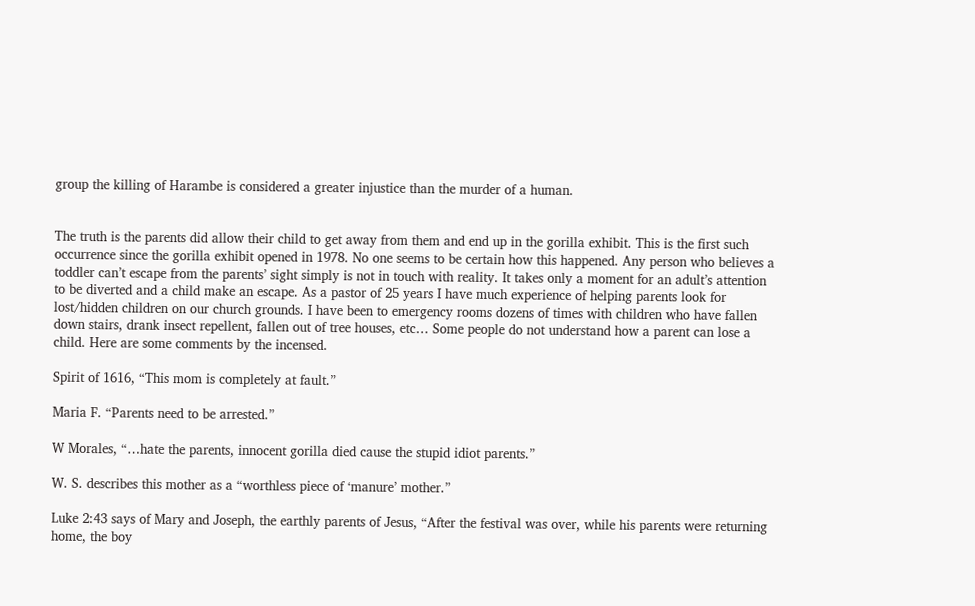group the killing of Harambe is considered a greater injustice than the murder of a human.


The truth is the parents did allow their child to get away from them and end up in the gorilla exhibit. This is the first such occurrence since the gorilla exhibit opened in 1978. No one seems to be certain how this happened. Any person who believes a toddler can’t escape from the parents’ sight simply is not in touch with reality. It takes only a moment for an adult’s attention to be diverted and a child make an escape. As a pastor of 25 years I have much experience of helping parents look for lost/hidden children on our church grounds. I have been to emergency rooms dozens of times with children who have fallen down stairs, drank insect repellent, fallen out of tree houses, etc… Some people do not understand how a parent can lose a child. Here are some comments by the incensed.

Spirit of 1616, “This mom is completely at fault.”

Maria F. “Parents need to be arrested.”

W Morales, “…hate the parents, innocent gorilla died cause the stupid idiot parents.”

W. S. describes this mother as a “worthless piece of ‘manure’ mother.”

Luke 2:43 says of Mary and Joseph, the earthly parents of Jesus, “After the festival was over, while his parents were returning home, the boy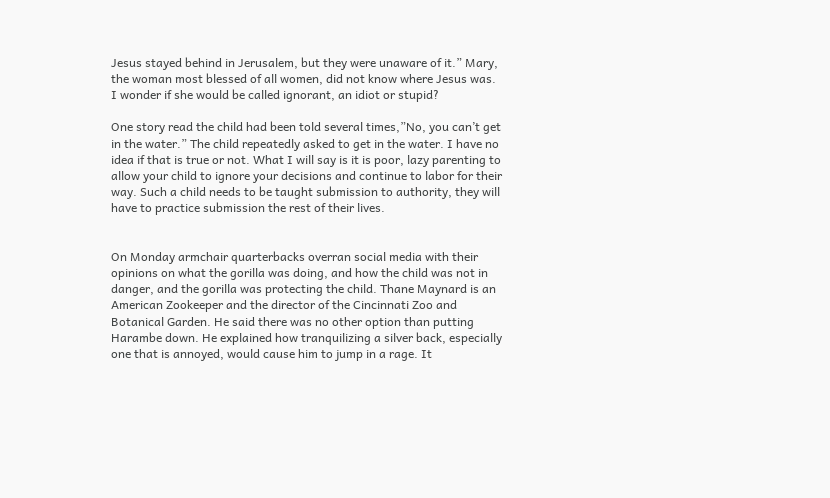Jesus stayed behind in Jerusalem, but they were unaware of it.” Mary, the woman most blessed of all women, did not know where Jesus was. I wonder if she would be called ignorant, an idiot or stupid?

One story read the child had been told several times,”No, you can’t get in the water.” The child repeatedly asked to get in the water. I have no idea if that is true or not. What I will say is it is poor, lazy parenting to allow your child to ignore your decisions and continue to labor for their way. Such a child needs to be taught submission to authority, they will have to practice submission the rest of their lives.


On Monday armchair quarterbacks overran social media with their opinions on what the gorilla was doing, and how the child was not in danger, and the gorilla was protecting the child. Thane Maynard is an American Zookeeper and the director of the Cincinnati Zoo and Botanical Garden. He said there was no other option than putting Harambe down. He explained how tranquilizing a silver back, especially one that is annoyed, would cause him to jump in a rage. It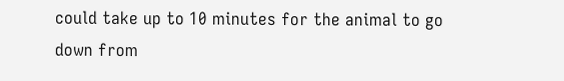could take up to 10 minutes for the animal to go down from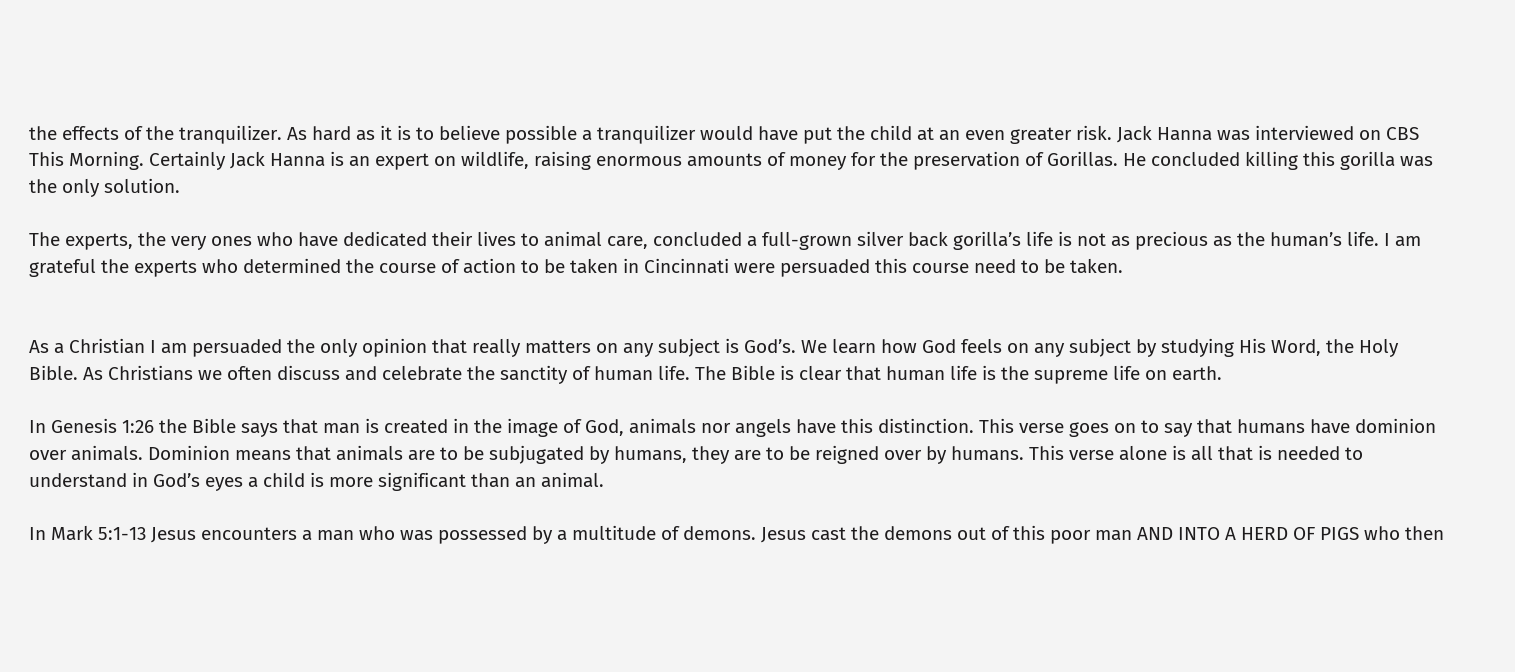the effects of the tranquilizer. As hard as it is to believe possible a tranquilizer would have put the child at an even greater risk. Jack Hanna was interviewed on CBS This Morning. Certainly Jack Hanna is an expert on wildlife, raising enormous amounts of money for the preservation of Gorillas. He concluded killing this gorilla was the only solution.

The experts, the very ones who have dedicated their lives to animal care, concluded a full-grown silver back gorilla’s life is not as precious as the human’s life. I am grateful the experts who determined the course of action to be taken in Cincinnati were persuaded this course need to be taken.


As a Christian I am persuaded the only opinion that really matters on any subject is God’s. We learn how God feels on any subject by studying His Word, the Holy Bible. As Christians we often discuss and celebrate the sanctity of human life. The Bible is clear that human life is the supreme life on earth.

In Genesis 1:26 the Bible says that man is created in the image of God, animals nor angels have this distinction. This verse goes on to say that humans have dominion over animals. Dominion means that animals are to be subjugated by humans, they are to be reigned over by humans. This verse alone is all that is needed to understand in God’s eyes a child is more significant than an animal.

In Mark 5:1-13 Jesus encounters a man who was possessed by a multitude of demons. Jesus cast the demons out of this poor man AND INTO A HERD OF PIGS who then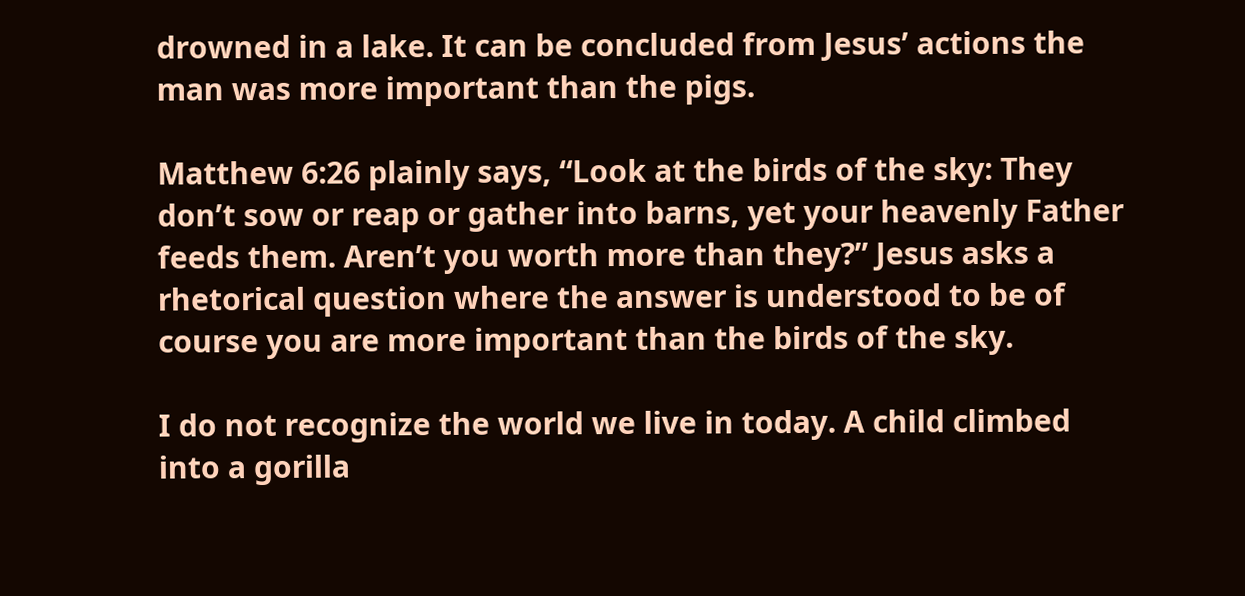drowned in a lake. It can be concluded from Jesus’ actions the man was more important than the pigs.

Matthew 6:26 plainly says, “Look at the birds of the sky: They don’t sow or reap or gather into barns, yet your heavenly Father feeds them. Aren’t you worth more than they?” Jesus asks a rhetorical question where the answer is understood to be of course you are more important than the birds of the sky.

I do not recognize the world we live in today. A child climbed into a gorilla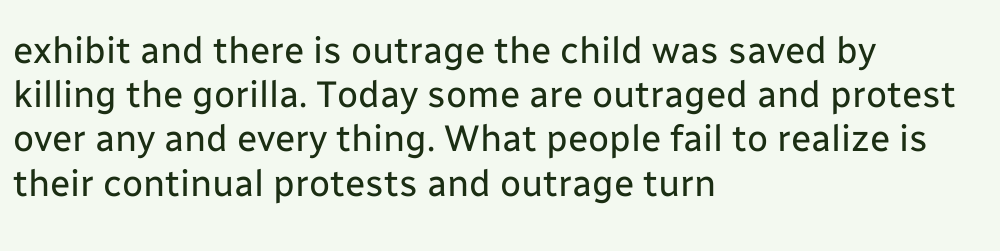exhibit and there is outrage the child was saved by killing the gorilla. Today some are outraged and protest over any and every thing. What people fail to realize is their continual protests and outrage turn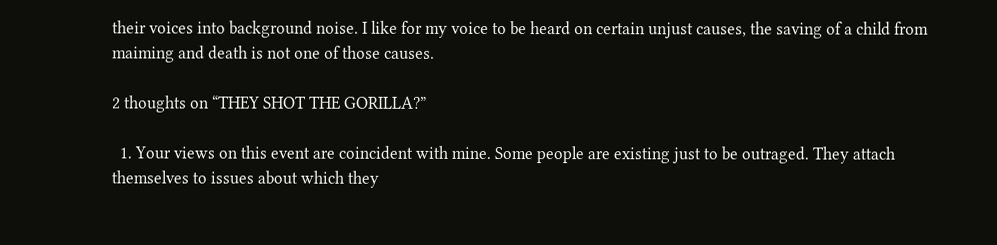their voices into background noise. I like for my voice to be heard on certain unjust causes, the saving of a child from maiming and death is not one of those causes.

2 thoughts on “THEY SHOT THE GORILLA?”

  1. Your views on this event are coincident with mine. Some people are existing just to be outraged. They attach themselves to issues about which they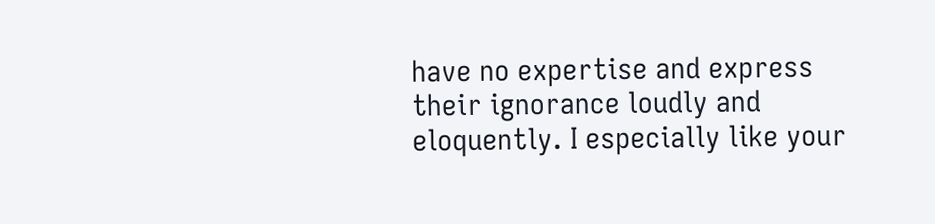have no expertise and express their ignorance loudly and eloquently. I especially like your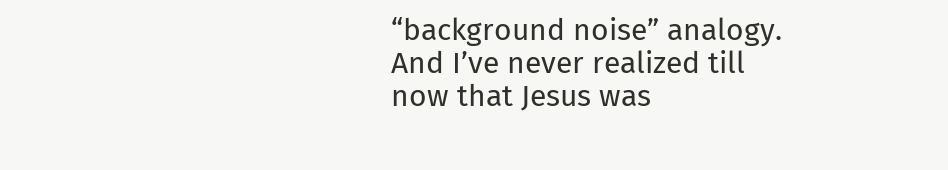“background noise” analogy. And I’ve never realized till now that Jesus was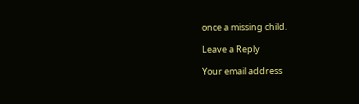once a missing child.

Leave a Reply

Your email address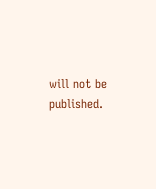will not be published.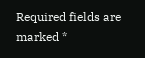Required fields are marked *